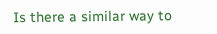Is there a similar way to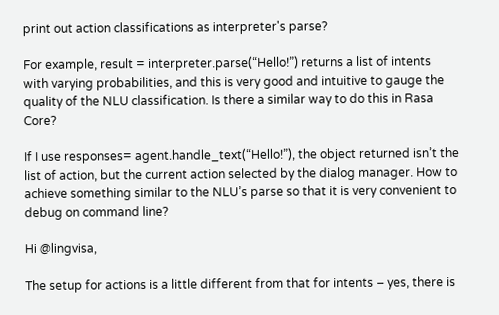print out action classifications as interpreter's parse?

For example, result = interpreter.parse(“Hello!”) returns a list of intents with varying probabilities, and this is very good and intuitive to gauge the quality of the NLU classification. Is there a similar way to do this in Rasa Core?

If I use responses= agent.handle_text(“Hello!”), the object returned isn’t the list of action, but the current action selected by the dialog manager. How to achieve something similar to the NLU’s parse so that it is very convenient to debug on command line?

Hi @lingvisa,

The setup for actions is a little different from that for intents – yes, there is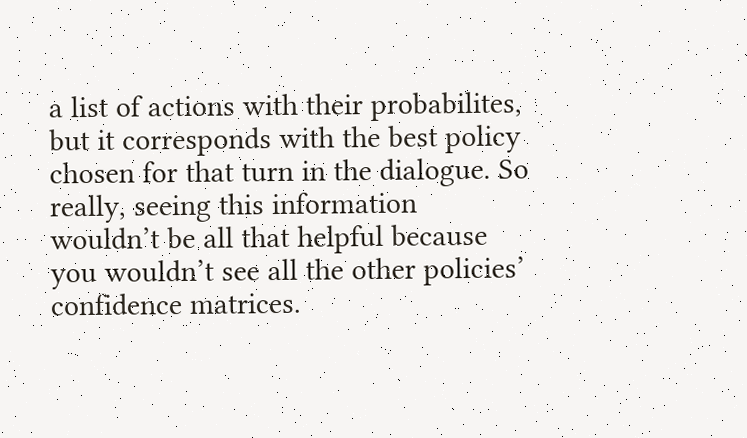a list of actions with their probabilites, but it corresponds with the best policy chosen for that turn in the dialogue. So really, seeing this information wouldn’t be all that helpful because you wouldn’t see all the other policies’ confidence matrices.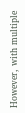However, with multiple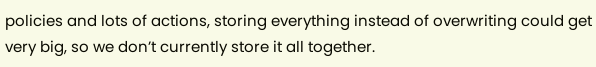policies and lots of actions, storing everything instead of overwriting could get very big, so we don’t currently store it all together.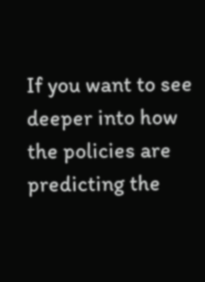If you want to see deeper into how the policies are predicting the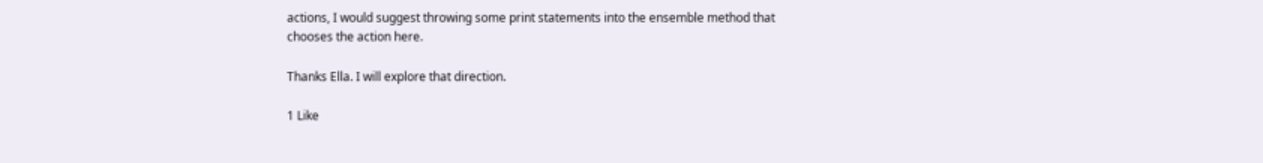actions, I would suggest throwing some print statements into the ensemble method that chooses the action here.

Thanks Ella. I will explore that direction.

1 Like